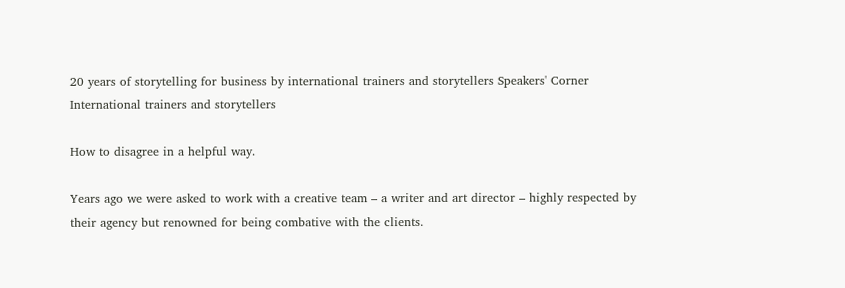20 years of storytelling for business by international trainers and storytellers Speakers' Corner
International trainers and storytellers

How to disagree in a helpful way.

Years ago we were asked to work with a creative team – a writer and art director – highly respected by their agency but renowned for being combative with the clients.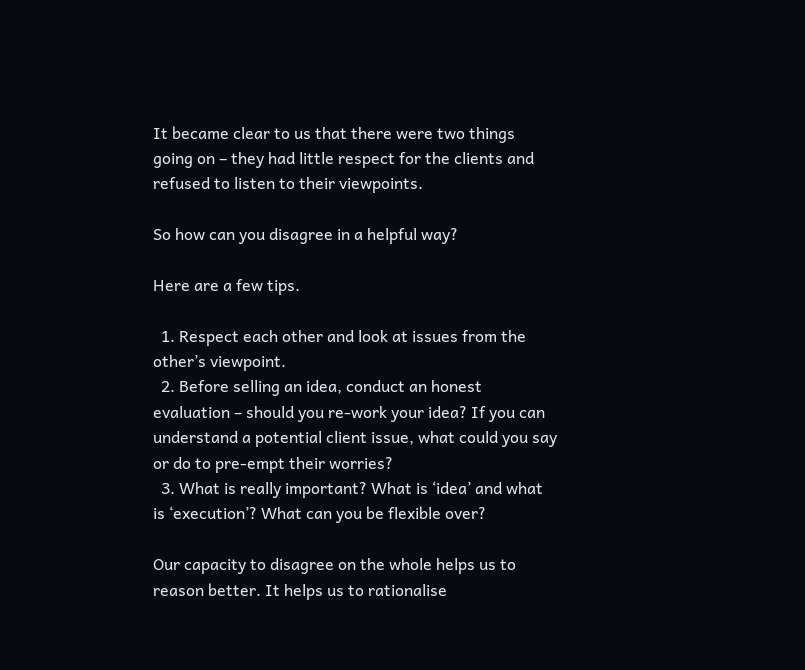It became clear to us that there were two things going on – they had little respect for the clients and refused to listen to their viewpoints.

So how can you disagree in a helpful way?

Here are a few tips.

  1. Respect each other and look at issues from the other’s viewpoint.
  2. Before selling an idea, conduct an honest evaluation – should you re-work your idea? If you can understand a potential client issue, what could you say or do to pre-empt their worries?
  3. What is really important? What is ‘idea’ and what is ‘execution’? What can you be flexible over?

Our capacity to disagree on the whole helps us to reason better. It helps us to rationalise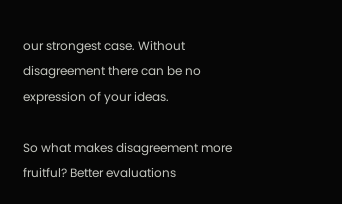our strongest case. Without disagreement there can be no expression of your ideas.

So what makes disagreement more fruitful? Better evaluations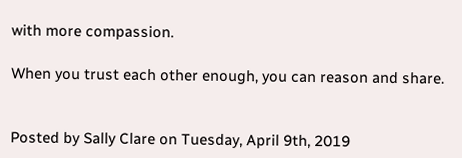with more compassion.

When you trust each other enough, you can reason and share.


Posted by Sally Clare on Tuesday, April 9th, 2019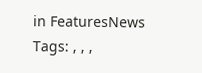in FeaturesNews
Tags: , , ,